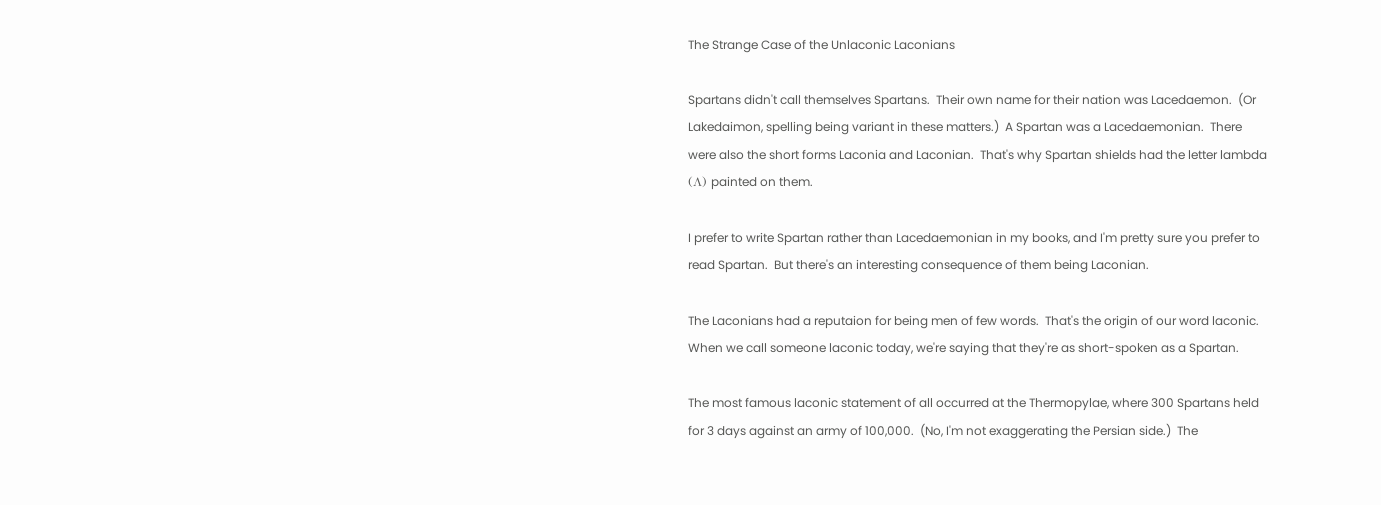The Strange Case of the Unlaconic Laconians

Spartans didn't call themselves Spartans.  Their own name for their nation was Lacedaemon.  (Or Lakedaimon, spelling being variant in these matters.)  A Spartan was a Lacedaemonian.  There were also the short forms Laconia and Laconian.  That's why Spartan shields had the letter lambda (Λ) painted on them.

I prefer to write Spartan rather than Lacedaemonian in my books, and I'm pretty sure you prefer to read Spartan.  But there's an interesting consequence of them being Laconian.

The Laconians had a reputaion for being men of few words.  That's the origin of our word laconic.  When we call someone laconic today, we're saying that they're as short-spoken as a Spartan.

The most famous laconic statement of all occurred at the Thermopylae, where 300 Spartans held for 3 days against an army of 100,000.  (No, I'm not exaggerating the Persian side.)  The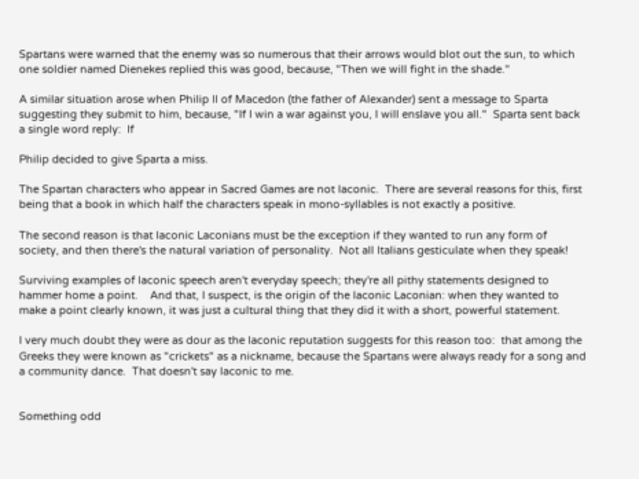Spartans were warned that the enemy was so numerous that their arrows would blot out the sun, to which one soldier named Dienekes replied this was good, because, "Then we will fight in the shade."

A similar situation arose when Philip II of Macedon (the father of Alexander) sent a message to Sparta suggesting they submit to him, because, "If I win a war against you, I will enslave you all."  Sparta sent back a single word reply:  If

Philip decided to give Sparta a miss.

The Spartan characters who appear in Sacred Games are not laconic.  There are several reasons for this, first being that a book in which half the characters speak in mono-syllables is not exactly a positive.

The second reason is that laconic Laconians must be the exception if they wanted to run any form of society, and then there's the natural variation of personality.  Not all Italians gesticulate when they speak!

Surviving examples of laconic speech aren't everyday speech; they're all pithy statements designed to hammer home a point.    And that, I suspect, is the origin of the laconic Laconian: when they wanted to make a point clearly known, it was just a cultural thing that they did it with a short, powerful statement.

I very much doubt they were as dour as the laconic reputation suggests for this reason too:  that among the Greeks they were known as "crickets" as a nickname, because the Spartans were always ready for a song and a community dance.  That doesn't say laconic to me.


Something odd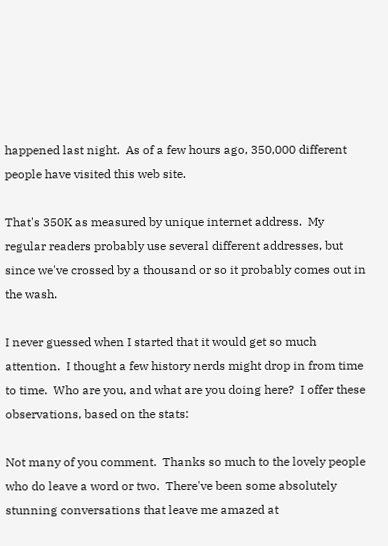happened last night.  As of a few hours ago, 350,000 different people have visited this web site.

That's 350K as measured by unique internet address.  My regular readers probably use several different addresses, but since we've crossed by a thousand or so it probably comes out in the wash.

I never guessed when I started that it would get so much attention.  I thought a few history nerds might drop in from time to time.  Who are you, and what are you doing here?  I offer these observations, based on the stats:

Not many of you comment.  Thanks so much to the lovely people who do leave a word or two.  There've been some absolutely stunning conversations that leave me amazed at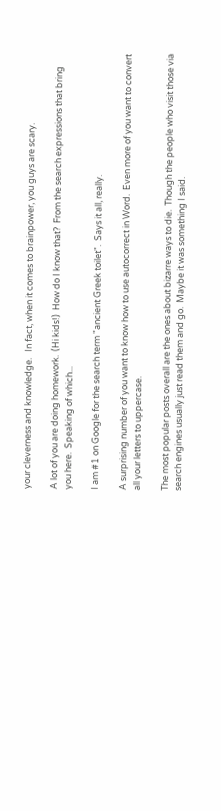your cleverness and knowledge.   In fact, when it comes to brainpower, you guys are scary.

A lot of you are doing homework.  (Hi kids!)  How do I know that?  From the search expressions that bring you here.  Speaking of which...

I am #1 on Google for the search term "ancient Greek toilet".  Says it all, really.

A surprising number of you want to know how to use autocorrect in Word.  Even more of you want to convert all your letters to uppercase.

The most popular posts overall are the ones about bizarre ways to die.  Though the people who visit those via search engines usually just read them and go.  Maybe it was something I said.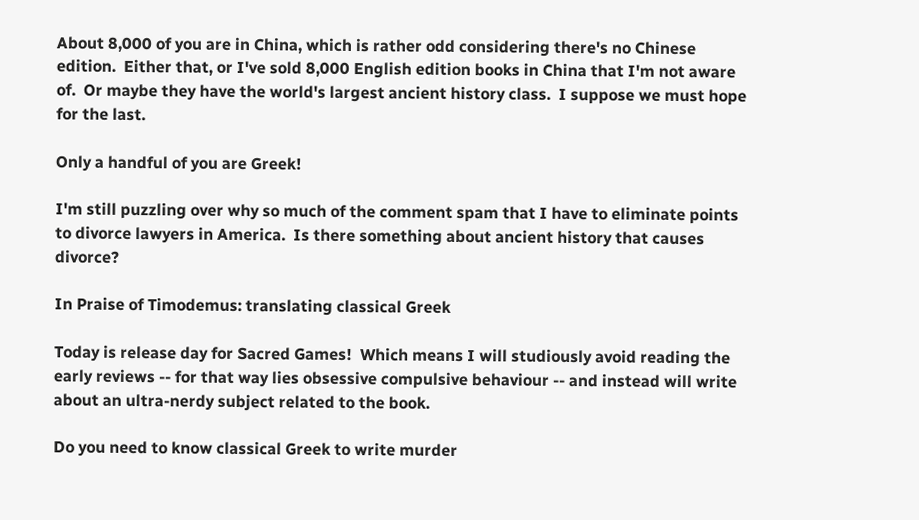About 8,000 of you are in China, which is rather odd considering there's no Chinese edition.  Either that, or I've sold 8,000 English edition books in China that I'm not aware of.  Or maybe they have the world's largest ancient history class.  I suppose we must hope for the last.

Only a handful of you are Greek!

I'm still puzzling over why so much of the comment spam that I have to eliminate points to divorce lawyers in America.  Is there something about ancient history that causes divorce?

In Praise of Timodemus: translating classical Greek

Today is release day for Sacred Games!  Which means I will studiously avoid reading the early reviews -- for that way lies obsessive compulsive behaviour -- and instead will write about an ultra-nerdy subject related to the book.

Do you need to know classical Greek to write murder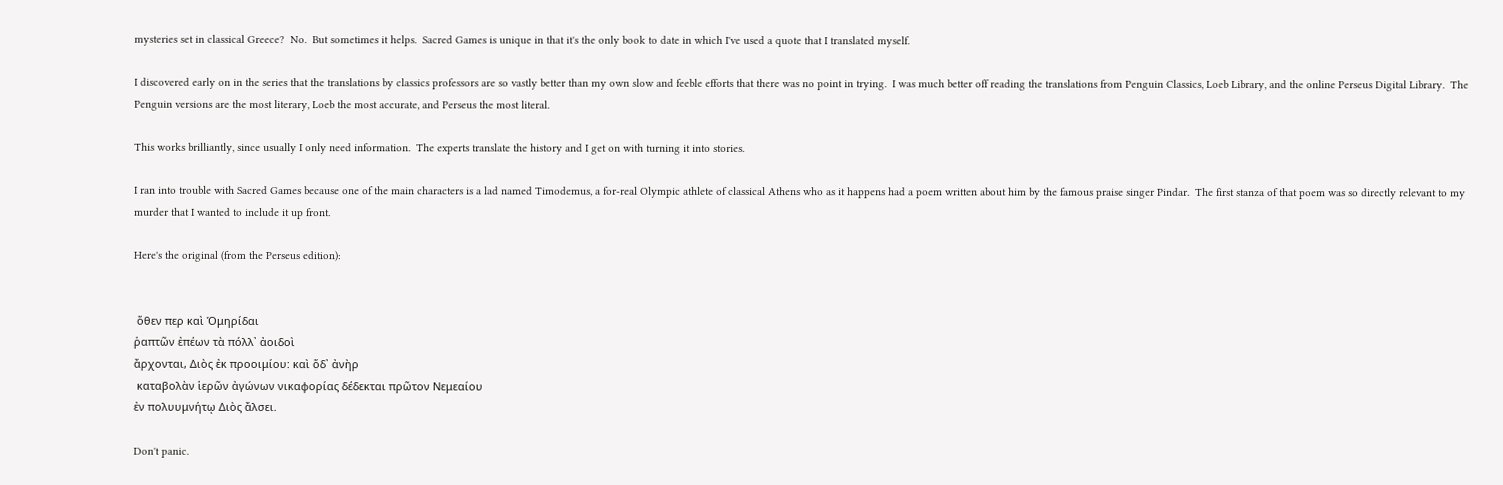mysteries set in classical Greece?  No.  But sometimes it helps.  Sacred Games is unique in that it's the only book to date in which I've used a quote that I translated myself.

I discovered early on in the series that the translations by classics professors are so vastly better than my own slow and feeble efforts that there was no point in trying.  I was much better off reading the translations from Penguin Classics, Loeb Library, and the online Perseus Digital Library.  The Penguin versions are the most literary, Loeb the most accurate, and Perseus the most literal.

This works brilliantly, since usually I only need information.  The experts translate the history and I get on with turning it into stories.

I ran into trouble with Sacred Games because one of the main characters is a lad named Timodemus, a for-real Olympic athlete of classical Athens who as it happens had a poem written about him by the famous praise singer Pindar.  The first stanza of that poem was so directly relevant to my murder that I wanted to include it up front.

Here's the original (from the Perseus edition):


 ὅθεν περ καὶ Ὁμηρίδαι
ῥαπτῶν ἐπέων τὰ πόλλ᾽ ἀοιδοὶ
ἄρχονται, Διὸς ἐκ προοιμίου: καὶ ὅδ᾽ ἀνὴρ
 καταβολὰν ἱερῶν ἀγώνων νικαφορίας δέδεκται πρῶτον Νεμεαίου
ἐν πολυυμνήτῳ Διὸς ἄλσει.

Don't panic.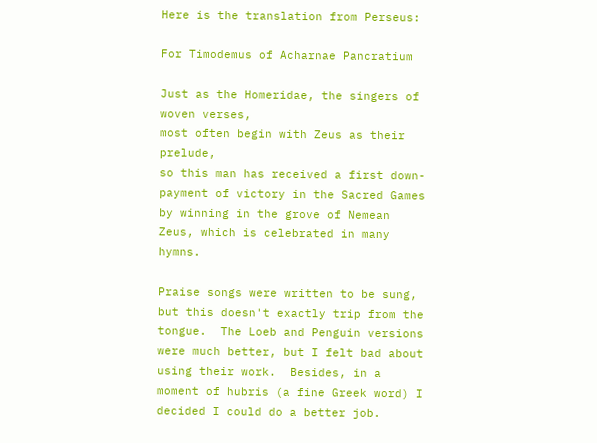Here is the translation from Perseus:

For Timodemus of Acharnae Pancratium

Just as the Homeridae, the singers of woven verses,
most often begin with Zeus as their prelude,
so this man has received a first down-payment of victory in the Sacred Games
by winning in the grove of Nemean Zeus, which is celebrated in many hymns.

Praise songs were written to be sung, but this doesn't exactly trip from the tongue.  The Loeb and Penguin versions were much better, but I felt bad about using their work.  Besides, in a moment of hubris (a fine Greek word) I decided I could do a better job.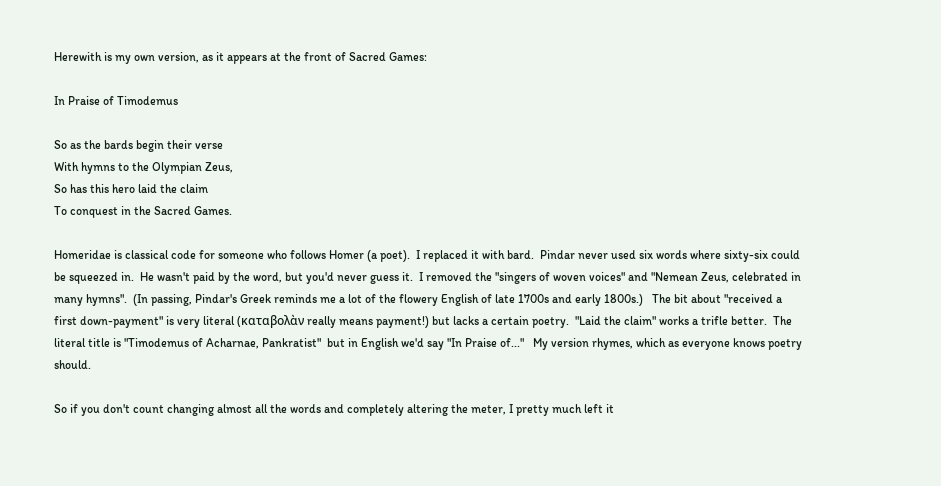Herewith is my own version, as it appears at the front of Sacred Games:

In Praise of Timodemus

So as the bards begin their verse
With hymns to the Olympian Zeus,
So has this hero laid the claim
To conquest in the Sacred Games.

Homeridae is classical code for someone who follows Homer (a poet).  I replaced it with bard.  Pindar never used six words where sixty-six could be squeezed in.  He wasn't paid by the word, but you'd never guess it.  I removed the "singers of woven voices" and "Nemean Zeus, celebrated in many hymns".  (In passing, Pindar's Greek reminds me a lot of the flowery English of late 1700s and early 1800s.)   The bit about "received a first down-payment" is very literal (καταβολὰν really means payment!) but lacks a certain poetry.  "Laid the claim" works a trifle better.  The literal title is "Timodemus of Acharnae, Pankratist"  but in English we'd say "In Praise of..."   My version rhymes, which as everyone knows poetry should.

So if you don't count changing almost all the words and completely altering the meter, I pretty much left it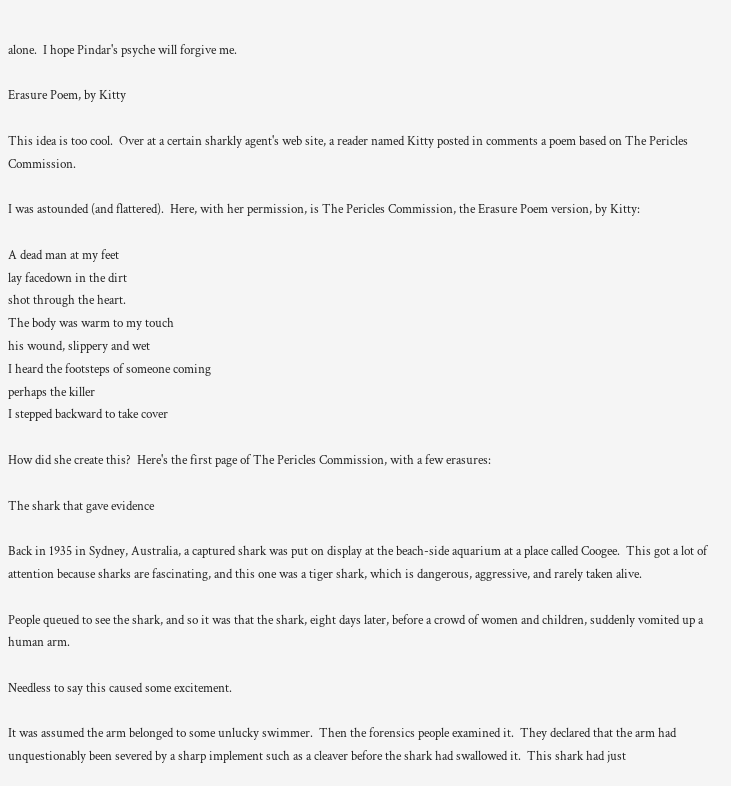alone.  I hope Pindar's psyche will forgive me.

Erasure Poem, by Kitty

This idea is too cool.  Over at a certain sharkly agent's web site, a reader named Kitty posted in comments a poem based on The Pericles Commission.

I was astounded (and flattered).  Here, with her permission, is The Pericles Commission, the Erasure Poem version, by Kitty:

A dead man at my feet
lay facedown in the dirt
shot through the heart.
The body was warm to my touch
his wound, slippery and wet
I heard the footsteps of someone coming
perhaps the killer
I stepped backward to take cover

How did she create this?  Here's the first page of The Pericles Commission, with a few erasures:

The shark that gave evidence

Back in 1935 in Sydney, Australia, a captured shark was put on display at the beach-side aquarium at a place called Coogee.  This got a lot of attention because sharks are fascinating, and this one was a tiger shark, which is dangerous, aggressive, and rarely taken alive.

People queued to see the shark, and so it was that the shark, eight days later, before a crowd of women and children, suddenly vomited up a human arm.

Needless to say this caused some excitement.

It was assumed the arm belonged to some unlucky swimmer.  Then the forensics people examined it.  They declared that the arm had unquestionably been severed by a sharp implement such as a cleaver before the shark had swallowed it.  This shark had just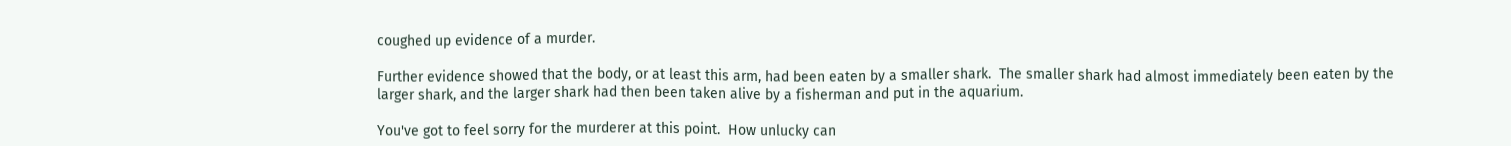coughed up evidence of a murder.

Further evidence showed that the body, or at least this arm, had been eaten by a smaller shark.  The smaller shark had almost immediately been eaten by the larger shark, and the larger shark had then been taken alive by a fisherman and put in the aquarium.

You've got to feel sorry for the murderer at this point.  How unlucky can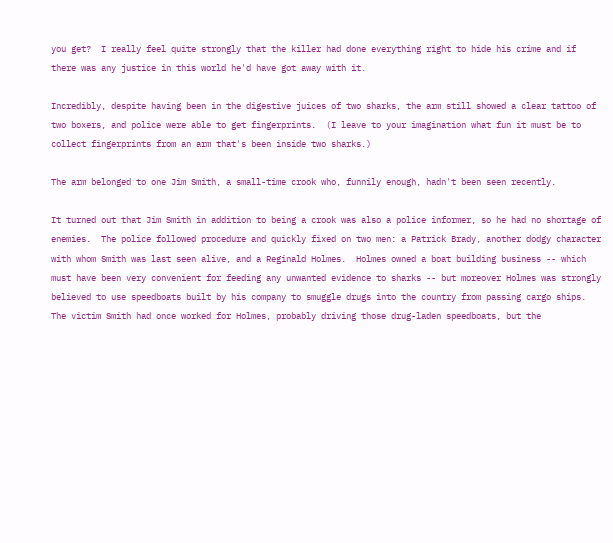you get?  I really feel quite strongly that the killer had done everything right to hide his crime and if there was any justice in this world he'd have got away with it.

Incredibly, despite having been in the digestive juices of two sharks, the arm still showed a clear tattoo of two boxers, and police were able to get fingerprints.  (I leave to your imagination what fun it must be to collect fingerprints from an arm that's been inside two sharks.)

The arm belonged to one Jim Smith, a small-time crook who, funnily enough, hadn't been seen recently.

It turned out that Jim Smith in addition to being a crook was also a police informer, so he had no shortage of enemies.  The police followed procedure and quickly fixed on two men: a Patrick Brady, another dodgy character with whom Smith was last seen alive, and a Reginald Holmes.  Holmes owned a boat building business -- which must have been very convenient for feeding any unwanted evidence to sharks -- but moreover Holmes was strongly believed to use speedboats built by his company to smuggle drugs into the country from passing cargo ships.  The victim Smith had once worked for Holmes, probably driving those drug-laden speedboats, but the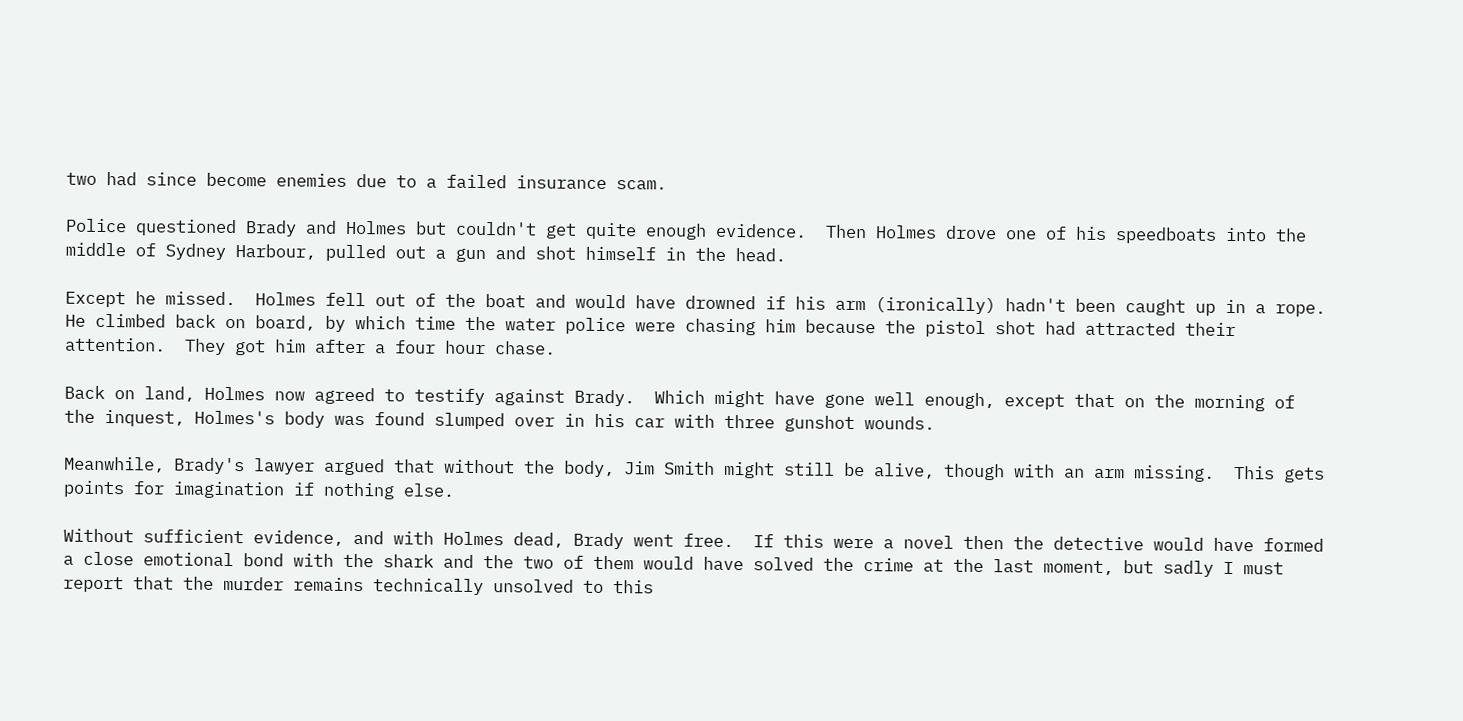two had since become enemies due to a failed insurance scam.

Police questioned Brady and Holmes but couldn't get quite enough evidence.  Then Holmes drove one of his speedboats into the middle of Sydney Harbour, pulled out a gun and shot himself in the head.

Except he missed.  Holmes fell out of the boat and would have drowned if his arm (ironically) hadn't been caught up in a rope.  He climbed back on board, by which time the water police were chasing him because the pistol shot had attracted their attention.  They got him after a four hour chase.

Back on land, Holmes now agreed to testify against Brady.  Which might have gone well enough, except that on the morning of the inquest, Holmes's body was found slumped over in his car with three gunshot wounds.

Meanwhile, Brady's lawyer argued that without the body, Jim Smith might still be alive, though with an arm missing.  This gets points for imagination if nothing else.

Without sufficient evidence, and with Holmes dead, Brady went free.  If this were a novel then the detective would have formed a close emotional bond with the shark and the two of them would have solved the crime at the last moment, but sadly I must report that the murder remains technically unsolved to this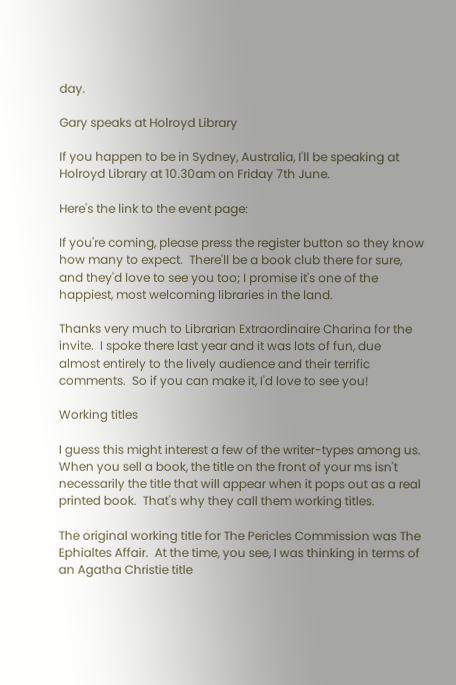day.

Gary speaks at Holroyd Library

If you happen to be in Sydney, Australia, I'll be speaking at Holroyd Library at 10.30am on Friday 7th June.

Here's the link to the event page:

If you're coming, please press the register button so they know how many to expect.  There'll be a book club there for sure, and they'd love to see you too; I promise it's one of the happiest, most welcoming libraries in the land.

Thanks very much to Librarian Extraordinaire Charina for the invite.  I spoke there last year and it was lots of fun, due almost entirely to the lively audience and their terrific comments.  So if you can make it, I'd love to see you!

Working titles

I guess this might interest a few of the writer-types among us.  When you sell a book, the title on the front of your ms isn't necessarily the title that will appear when it pops out as a real printed book.  That's why they call them working titles.

The original working title for The Pericles Commission was The Ephialtes Affair.  At the time, you see, I was thinking in terms of an Agatha Christie title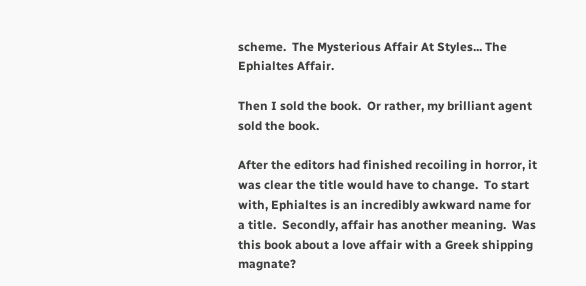scheme.  The Mysterious Affair At Styles... The Ephialtes Affair.

Then I sold the book.  Or rather, my brilliant agent sold the book.

After the editors had finished recoiling in horror, it was clear the title would have to change.  To start with, Ephialtes is an incredibly awkward name for a title.  Secondly, affair has another meaning.  Was this book about a love affair with a Greek shipping magnate?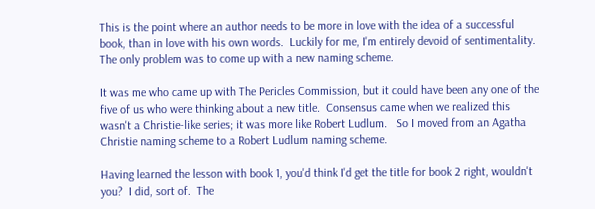This is the point where an author needs to be more in love with the idea of a successful book, than in love with his own words.  Luckily for me, I'm entirely devoid of sentimentality.  The only problem was to come up with a new naming scheme.

It was me who came up with The Pericles Commission, but it could have been any one of the five of us who were thinking about a new title.  Consensus came when we realized this wasn't a Christie-like series; it was more like Robert Ludlum.   So I moved from an Agatha Christie naming scheme to a Robert Ludlum naming scheme.

Having learned the lesson with book 1, you'd think I'd get the title for book 2 right, wouldn't you?  I did, sort of.  The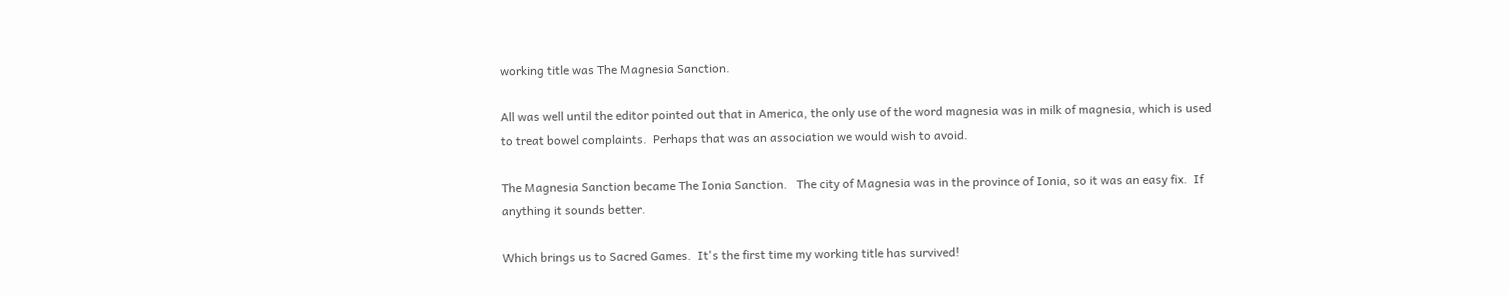working title was The Magnesia Sanction.

All was well until the editor pointed out that in America, the only use of the word magnesia was in milk of magnesia, which is used to treat bowel complaints.  Perhaps that was an association we would wish to avoid.

The Magnesia Sanction became The Ionia Sanction.   The city of Magnesia was in the province of Ionia, so it was an easy fix.  If anything it sounds better.

Which brings us to Sacred Games.  It's the first time my working title has survived!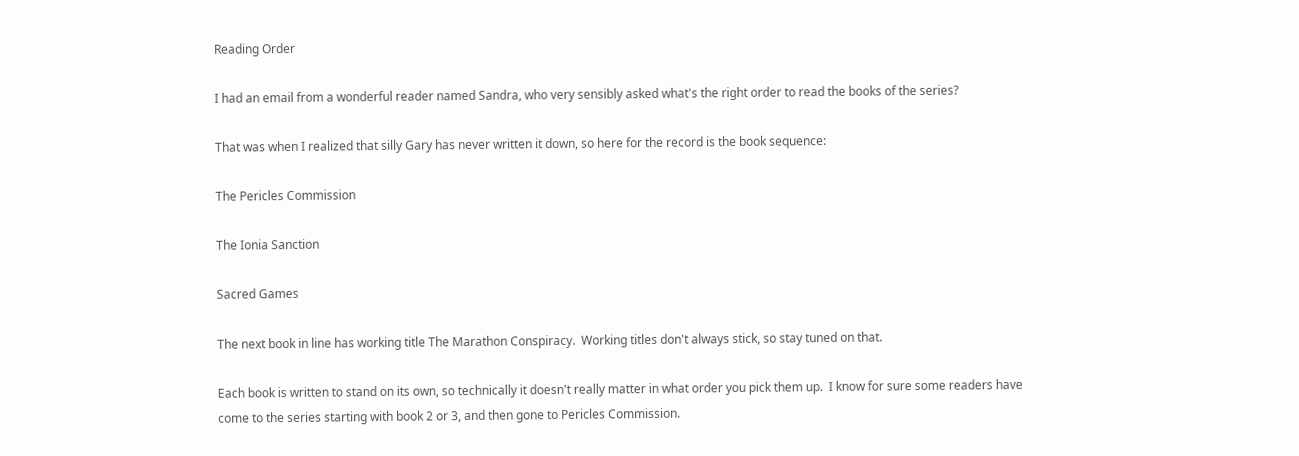Reading Order

I had an email from a wonderful reader named Sandra, who very sensibly asked what's the right order to read the books of the series?

That was when I realized that silly Gary has never written it down, so here for the record is the book sequence:

The Pericles Commission

The Ionia Sanction

Sacred Games

The next book in line has working title The Marathon Conspiracy.  Working titles don't always stick, so stay tuned on that.

Each book is written to stand on its own, so technically it doesn't really matter in what order you pick them up.  I know for sure some readers have come to the series starting with book 2 or 3, and then gone to Pericles Commission.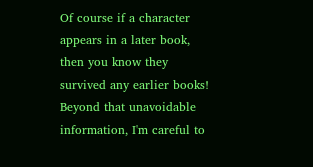Of course if a character appears in a later book, then you know they survived any earlier books!  Beyond that unavoidable information, I'm careful to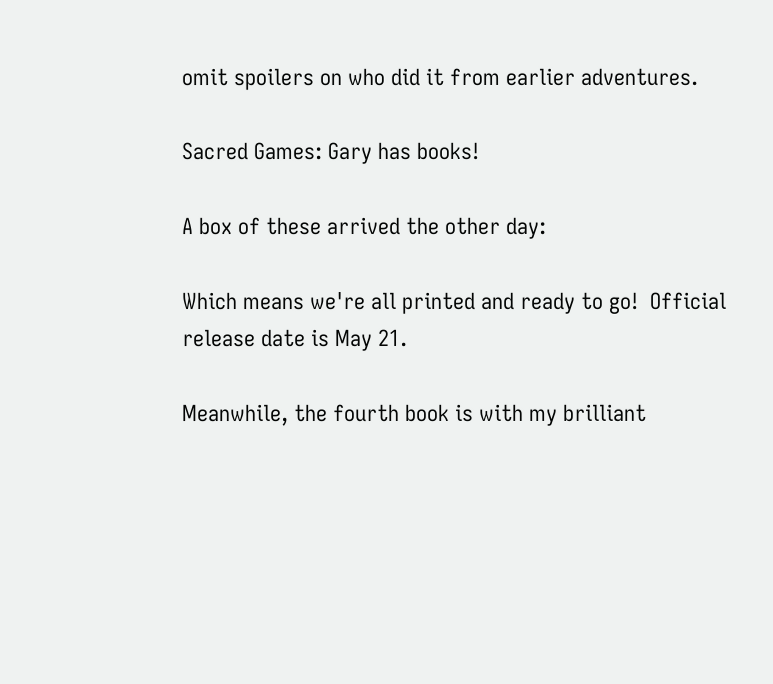omit spoilers on who did it from earlier adventures.

Sacred Games: Gary has books!

A box of these arrived the other day:

Which means we're all printed and ready to go!  Official release date is May 21.

Meanwhile, the fourth book is with my brilliant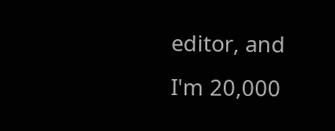editor, and I'm 20,000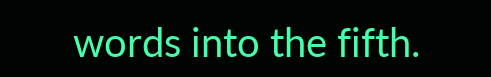words into the fifth.